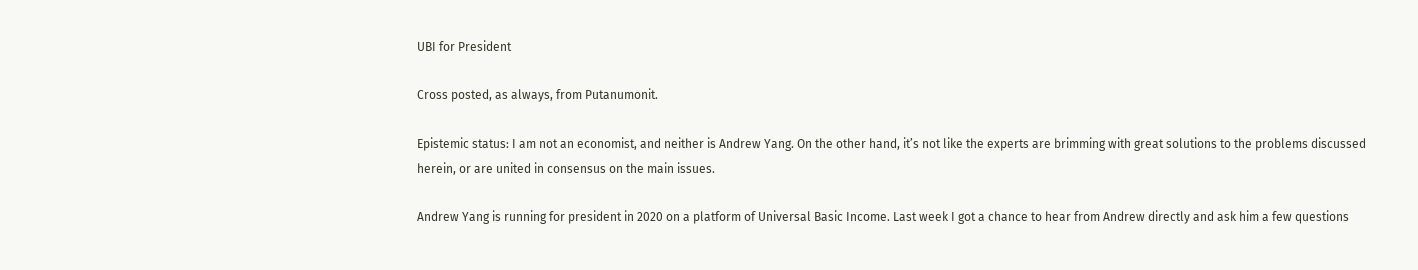UBI for President

Cross posted, as always, from Putanumonit.

Epistemic status: I am not an economist, and neither is Andrew Yang. On the other hand, it’s not like the experts are brimming with great solutions to the problems discussed herein, or are united in consensus on the main issues.

Andrew Yang is running for president in 2020 on a platform of Universal Basic Income. Last week I got a chance to hear from Andrew directly and ask him a few questions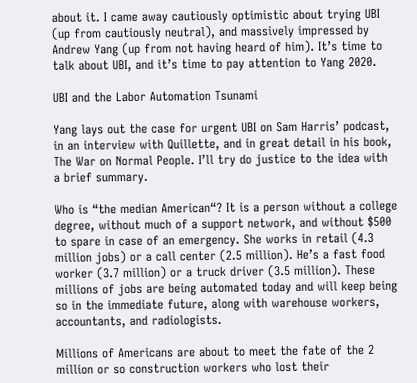about it. I came away cautiously optimistic about trying UBI (up from cautiously neutral), and massively impressed by Andrew Yang (up from not having heard of him). It’s time to talk about UBI, and it’s time to pay attention to Yang 2020.

UBI and the Labor Automation Tsunami

Yang lays out the case for urgent UBI on Sam Harris’ podcast, in an interview with Quillette, and in great detail in his book, The War on Normal People. I’ll try do justice to the idea with a brief summary.

Who is “the median American“? It is a person without a college degree, without much of a support network, and without $500 to spare in case of an emergency. She works in retail (4.3 million jobs) or a call center (2.5 million). He’s a fast food worker (3.7 million) or a truck driver (3.5 million). These millions of jobs are being automated today and will keep being so in the immediate future, along with warehouse workers, accountants, and radiologists.

Millions of Americans are about to meet the fate of the 2 million or so construction workers who lost their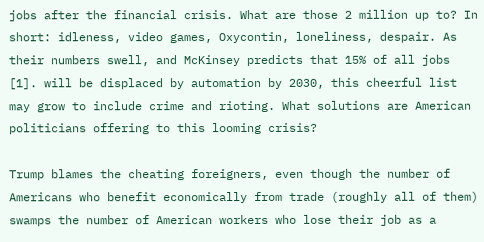jobs after the financial crisis. What are those 2 million up to? In short: idleness, video games, Oxycontin, loneliness, despair. As their numbers swell, and McKinsey predicts that 15% of all jobs [1]. will be displaced by automation by 2030, this cheerful list may grow to include crime and rioting. What solutions are American politicians offering to this looming crisis?

Trump blames the cheating foreigners, even though the number of Americans who benefit economically from trade (roughly all of them) swamps the number of American workers who lose their job as a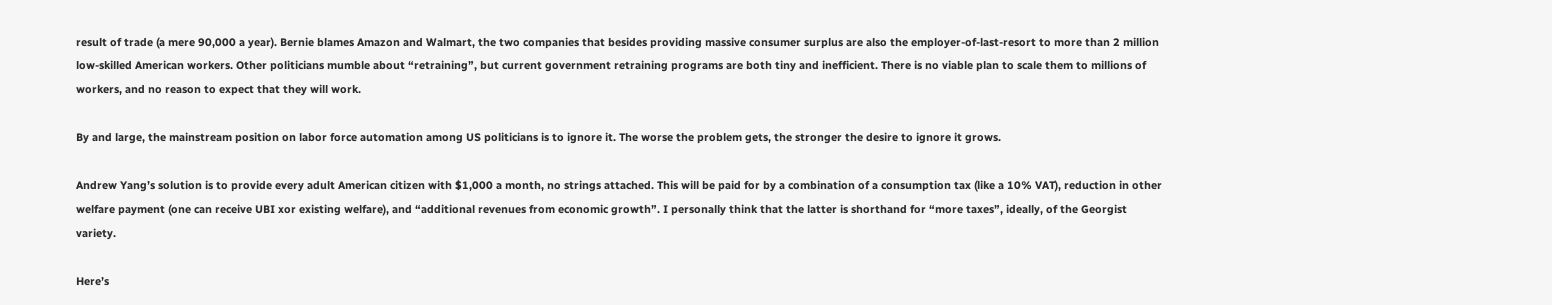result of trade (a mere 90,000 a year). Bernie blames Amazon and Walmart, the two companies that besides providing massive consumer surplus are also the employer-of-last-resort to more than 2 million low-skilled American workers. Other politicians mumble about “retraining”, but current government retraining programs are both tiny and inefficient. There is no viable plan to scale them to millions of workers, and no reason to expect that they will work.

By and large, the mainstream position on labor force automation among US politicians is to ignore it. The worse the problem gets, the stronger the desire to ignore it grows.

Andrew Yang’s solution is to provide every adult American citizen with $1,000 a month, no strings attached. This will be paid for by a combination of a consumption tax (like a 10% VAT), reduction in other welfare payment (one can receive UBI xor existing welfare), and “additional revenues from economic growth”. I personally think that the latter is shorthand for “more taxes”, ideally, of the Georgist variety.

Here’s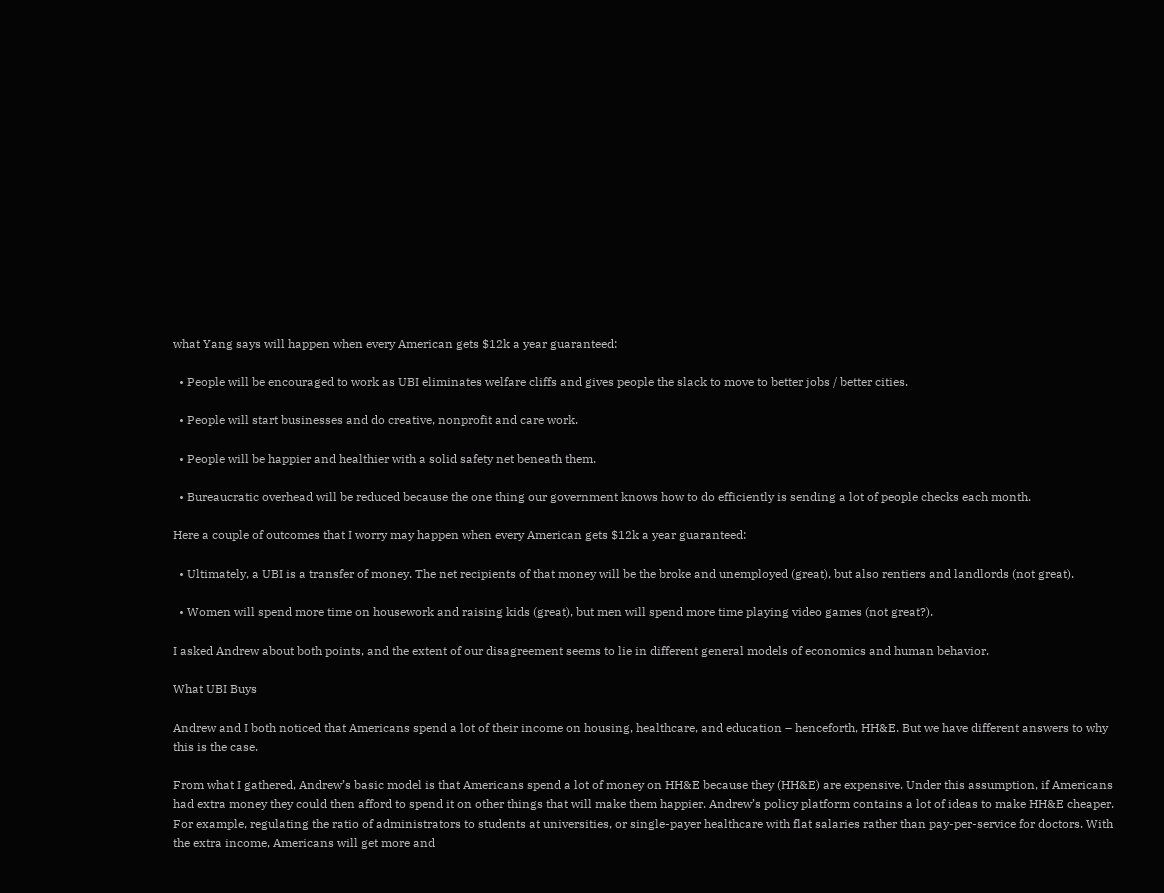what Yang says will happen when every American gets $12k a year guaranteed:

  • People will be encouraged to work as UBI eliminates welfare cliffs and gives people the slack to move to better jobs / better cities.

  • People will start businesses and do creative, nonprofit and care work.

  • People will be happier and healthier with a solid safety net beneath them.

  • Bureaucratic overhead will be reduced because the one thing our government knows how to do efficiently is sending a lot of people checks each month.

Here a couple of outcomes that I worry may happen when every American gets $12k a year guaranteed:

  • Ultimately, a UBI is a transfer of money. The net recipients of that money will be the broke and unemployed (great), but also rentiers and landlords (not great).

  • Women will spend more time on housework and raising kids (great), but men will spend more time playing video games (not great?).

I asked Andrew about both points, and the extent of our disagreement seems to lie in different general models of economics and human behavior.

What UBI Buys

Andrew and I both noticed that Americans spend a lot of their income on housing, healthcare, and education – henceforth, HH&E. But we have different answers to why this is the case.

From what I gathered, Andrew’s basic model is that Americans spend a lot of money on HH&E because they (HH&E) are expensive. Under this assumption, if Americans had extra money they could then afford to spend it on other things that will make them happier. Andrew’s policy platform contains a lot of ideas to make HH&E cheaper. For example, regulating the ratio of administrators to students at universities, or single-payer healthcare with flat salaries rather than pay-per-service for doctors. With the extra income, Americans will get more and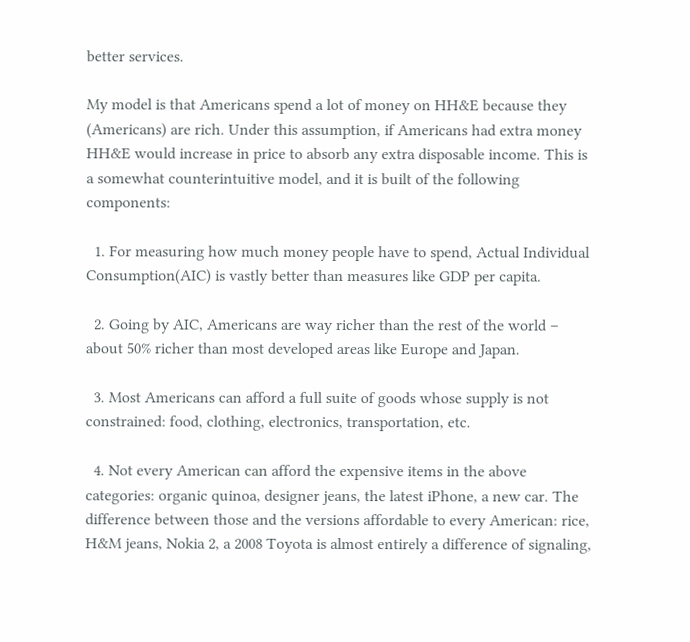better services.

My model is that Americans spend a lot of money on HH&E because they (Americans) are rich. Under this assumption, if Americans had extra money HH&E would increase in price to absorb any extra disposable income. This is a somewhat counterintuitive model, and it is built of the following components:

  1. For measuring how much money people have to spend, Actual Individual Consumption(AIC) is vastly better than measures like GDP per capita.

  2. Going by AIC, Americans are way richer than the rest of the world – about 50% richer than most developed areas like Europe and Japan.

  3. Most Americans can afford a full suite of goods whose supply is not constrained: food, clothing, electronics, transportation, etc.

  4. Not every American can afford the expensive items in the above categories: organic quinoa, designer jeans, the latest iPhone, a new car. The difference between those and the versions affordable to every American: rice, H&M jeans, Nokia 2, a 2008 Toyota is almost entirely a difference of signaling,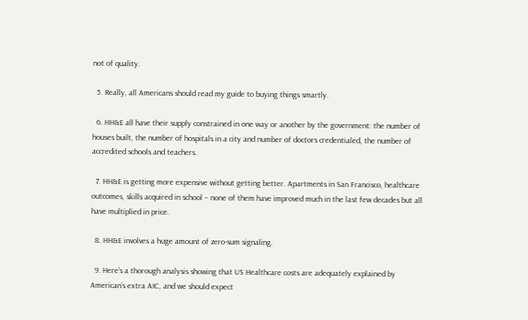not of quality.

  5. Really, all Americans should read my guide to buying things smartly.

  6. HH&E all have their supply constrained in one way or another by the government: the number of houses built, the number of hospitals in a city and number of doctors credentialed, the number of accredited schools and teachers.

  7. HH&E is getting more expensive without getting better. Apartments in San Francisco, healthcare outcomes, skills acquired in school – none of them have improved much in the last few decades but all have multiplied in price.

  8. HH&E involves a huge amount of zero-sum signaling.

  9. Here’s a thorough analysis showing that US Healthcare costs are adequately explained by American’s extra AIC, and we should expect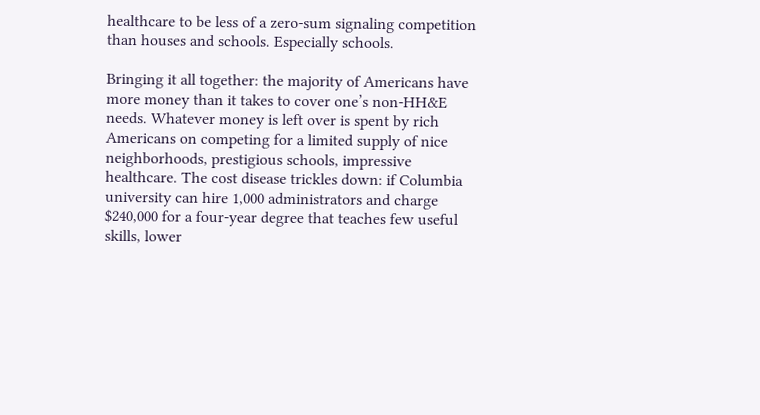healthcare to be less of a zero-sum signaling competition than houses and schools. Especially schools.

Bringing it all together: the majority of Americans have more money than it takes to cover one’s non-HH&E needs. Whatever money is left over is spent by rich Americans on competing for a limited supply of nice neighborhoods, prestigious schools, impressive healthcare. The cost disease trickles down: if Columbia university can hire 1,000 administrators and charge $240,000 for a four-year degree that teaches few useful skills, lower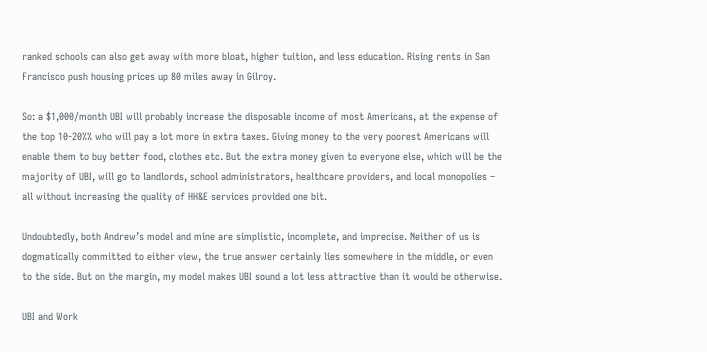ranked schools can also get away with more bloat, higher tuition, and less education. Rising rents in San Francisco push housing prices up 80 miles away in Gilroy.

So: a $1,000/month UBI will probably increase the disposable income of most Americans, at the expense of the top 10-20%% who will pay a lot more in extra taxes. Giving money to the very poorest Americans will enable them to buy better food, clothes etc. But the extra money given to everyone else, which will be the majority of UBI, will go to landlords, school administrators, healthcare providers, and local monopolies – all without increasing the quality of HH&E services provided one bit.

Undoubtedly, both Andrew’s model and mine are simplistic, incomplete, and imprecise. Neither of us is dogmatically committed to either view, the true answer certainly lies somewhere in the middle, or even to the side. But on the margin, my model makes UBI sound a lot less attractive than it would be otherwise.

UBI and Work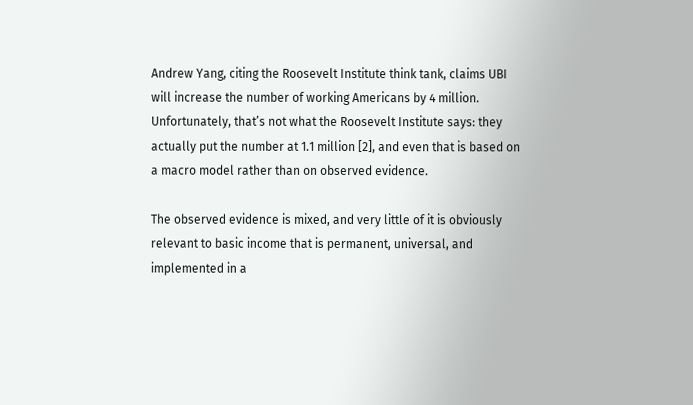Andrew Yang, citing the Roosevelt Institute think tank, claims UBI will increase the number of working Americans by 4 million. Unfortunately, that’s not what the Roosevelt Institute says: they actually put the number at 1.1 million [2], and even that is based on a macro model rather than on observed evidence.

The observed evidence is mixed, and very little of it is obviously relevant to basic income that is permanent, universal, and implemented in a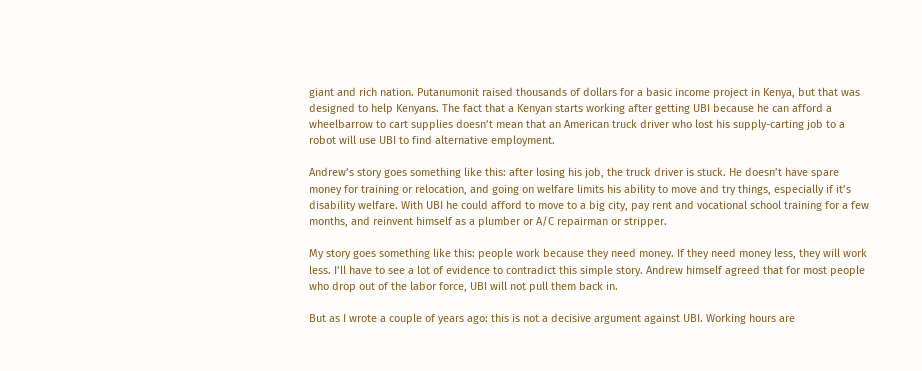giant and rich nation. Putanumonit raised thousands of dollars for a basic income project in Kenya, but that was designed to help Kenyans. The fact that a Kenyan starts working after getting UBI because he can afford a wheelbarrow to cart supplies doesn’t mean that an American truck driver who lost his supply-carting job to a robot will use UBI to find alternative employment.

Andrew’s story goes something like this: after losing his job, the truck driver is stuck. He doesn’t have spare money for training or relocation, and going on welfare limits his ability to move and try things, especially if it’s disability welfare. With UBI he could afford to move to a big city, pay rent and vocational school training for a few months, and reinvent himself as a plumber or A/C repairman or stripper.

My story goes something like this: people work because they need money. If they need money less, they will work less. I’ll have to see a lot of evidence to contradict this simple story. Andrew himself agreed that for most people who drop out of the labor force, UBI will not pull them back in.

But as I wrote a couple of years ago: this is not a decisive argument against UBI. Working hours are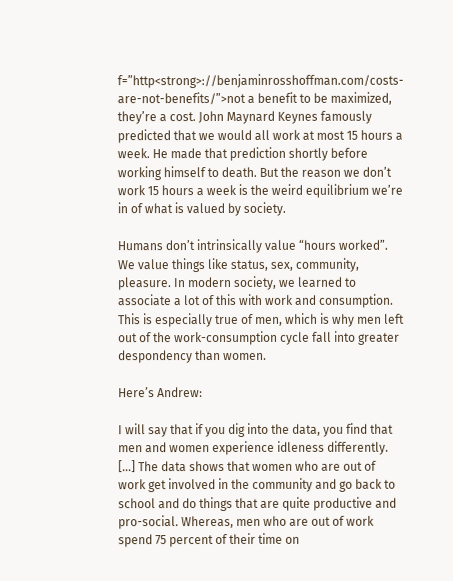f=”http<strong>://benjaminrosshoffman.com/costs-are-not-benefits/”>not a benefit to be maximized, they’re a cost. John Maynard Keynes famously predicted that we would all work at most 15 hours a week. He made that prediction shortly before working himself to death. But the reason we don’t work 15 hours a week is the weird equilibrium we’re in of what is valued by society.

Humans don’t intrinsically value “hours worked”. We value things like status, sex, community, pleasure. In modern society, we learned to associate a lot of this with work and consumption. This is especially true of men, which is why men left out of the work-consumption cycle fall into greater despondency than women.

Here’s Andrew:

I will say that if you dig into the data, you find that men and women experience idleness differently. […] The data shows that women who are out of work get involved in the community and go back to school and do things that are quite productive and pro-social. Whereas, men who are out of work spend 75 percent of their time on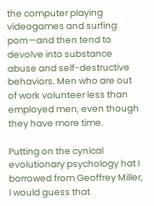the computer playing videogames and surfing porn—and then tend to devolve into substance abuse and self-destructive behaviors. Men who are out of work volunteer less than employed men, even though they have more time.

Putting on the cynical evolutionary psychology hat I borrowed from Geoffrey Miller, I would guess that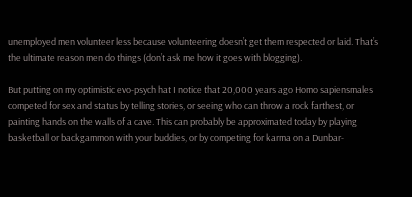unemployed men volunteer less because volunteering doesn’t get them respected or laid. That’s the ultimate reason men do things (don’t ask me how it goes with blogging).

But putting on my optimistic evo-psych hat I notice that 20,000 years ago Homo sapiensmales competed for sex and status by telling stories, or seeing who can throw a rock farthest, or painting hands on the walls of a cave. This can probably be approximated today by playing basketball or backgammon with your buddies, or by competing for karma on a Dunbar-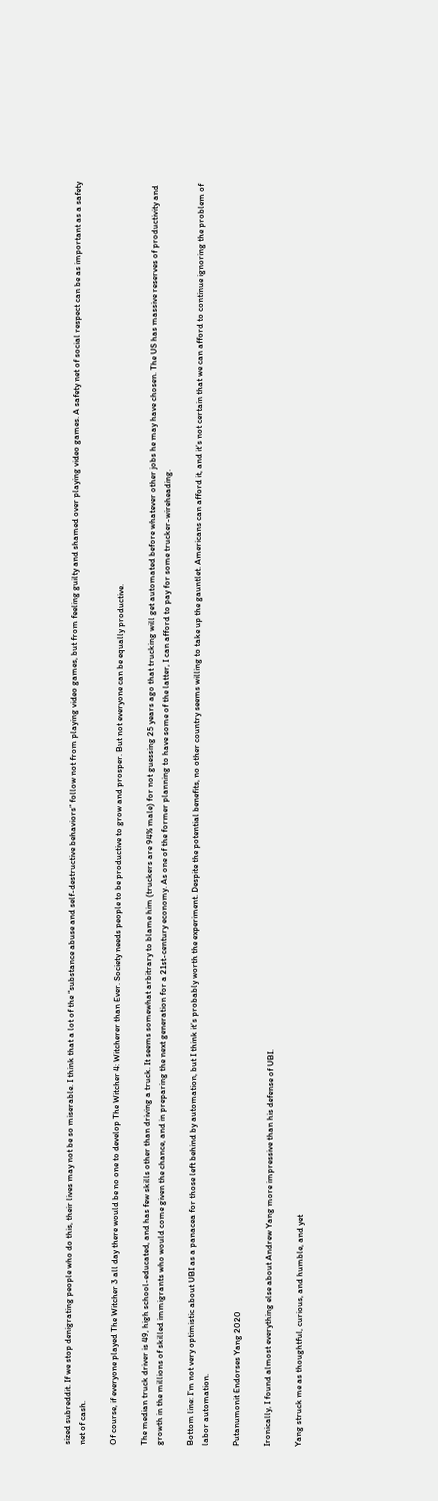sized subreddit. If we stop denigrating people who do this, their lives may not be so miserable. I think that a lot of the “substance abuse and self-destructive behaviors” follow not from playing video games, but from feeling guilty and shamed over playing video games. A safety net of social respect can be as important as a safety net of cash.

Of course, if everyone played The Witcher 3 all day there would be no one to develop The Witcher 4: Witcherer than Ever. Society needs people to be productive to grow and prosper. But not everyone can be equally productive.

The median truck driver is 49, high school-educated, and has few skills other than driving a truck. It seems somewhat arbitrary to blame him (truckers are 94% male) for not guessing 25 years ago that trucking will get automated before whatever other jobs he may have chosen. The US has massive reserves of productivity and growth in the millions of skilled immigrants who would come given the chance, and in preparing the next generation for a 21st-century economy. As one of the former planning to have some of the latter, I can afford to pay for some trucker-wireheading.

Bottom line: I’m not very optimistic about UBI as a panacea for those left behind by automation, but I think it’s probably worth the experiment. Despite the potential benefits, no other country seems willing to take up the gauntlet. Americans can afford it, and it’s not certain that we can afford to continue ignoring the problem of labor automation.

Putanumonit Endorses Yang 2020

Ironically, I found almost everything else about Andrew Yang more impressive than his defense of UBI.

Yang struck me as thoughtful, curious, and humble, and yet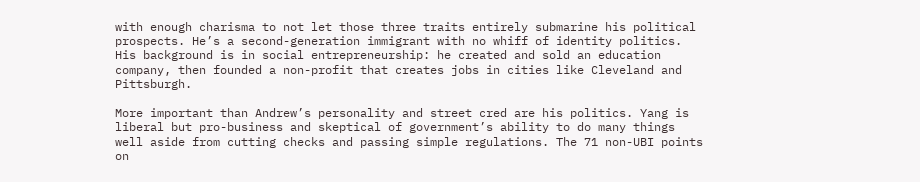with enough charisma to not let those three traits entirely submarine his political prospects. He’s a second-generation immigrant with no whiff of identity politics. His background is in social entrepreneurship: he created and sold an education company, then founded a non-profit that creates jobs in cities like Cleveland and Pittsburgh.

More important than Andrew’s personality and street cred are his politics. Yang is liberal but pro-business and skeptical of government’s ability to do many things well aside from cutting checks and passing simple regulations. The 71 non-UBI points on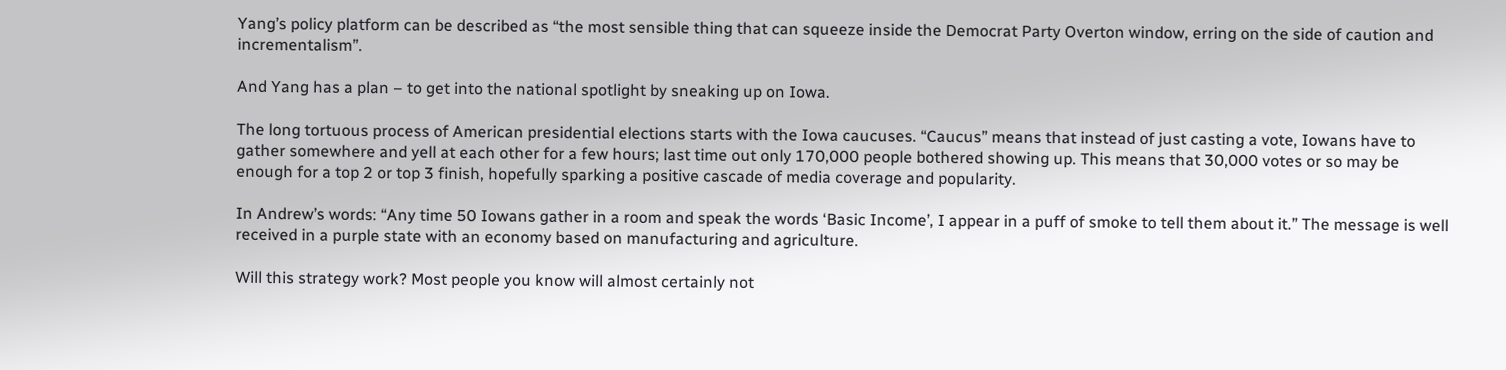Yang’s policy platform can be described as “the most sensible thing that can squeeze inside the Democrat Party Overton window, erring on the side of caution and incrementalism”.

And Yang has a plan – to get into the national spotlight by sneaking up on Iowa.

The long tortuous process of American presidential elections starts with the Iowa caucuses. “Caucus” means that instead of just casting a vote, Iowans have to gather somewhere and yell at each other for a few hours; last time out only 170,000 people bothered showing up. This means that 30,000 votes or so may be enough for a top 2 or top 3 finish, hopefully sparking a positive cascade of media coverage and popularity.

In Andrew’s words: “Any time 50 Iowans gather in a room and speak the words ‘Basic Income’, I appear in a puff of smoke to tell them about it.” The message is well received in a purple state with an economy based on manufacturing and agriculture.

Will this strategy work? Most people you know will almost certainly not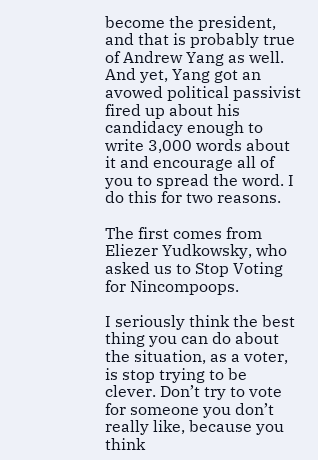become the president, and that is probably true of Andrew Yang as well. And yet, Yang got an avowed political passivist fired up about his candidacy enough to write 3,000 words about it and encourage all of you to spread the word. I do this for two reasons.

The first comes from Eliezer Yudkowsky, who asked us to Stop Voting for Nincompoops.

I seriously think the best thing you can do about the situation, as a voter, is stop trying to be clever. Don’t try to vote for someone you don’t really like, because you think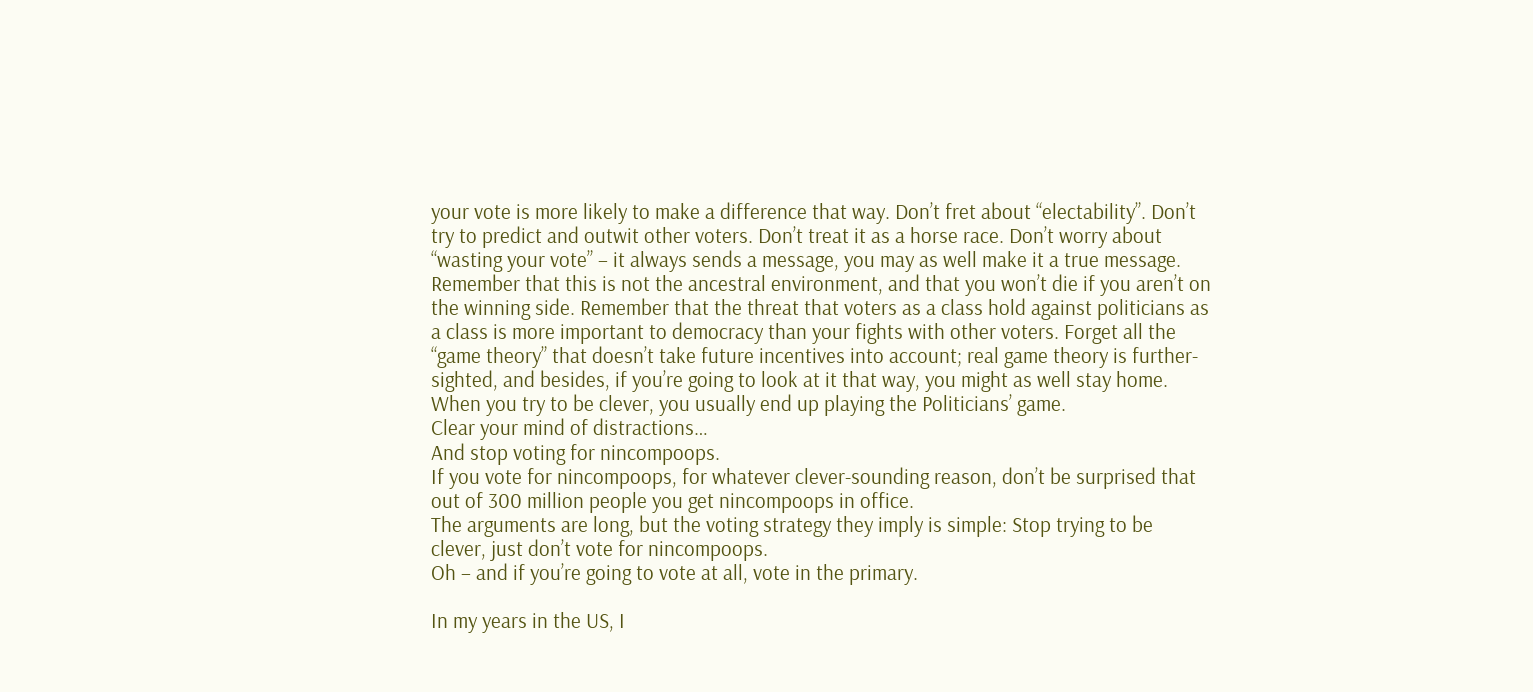your vote is more likely to make a difference that way. Don’t fret about “electability”. Don’t try to predict and outwit other voters. Don’t treat it as a horse race. Don’t worry about “wasting your vote” – it always sends a message, you may as well make it a true message.
Remember that this is not the ancestral environment, and that you won’t die if you aren’t on the winning side. Remember that the threat that voters as a class hold against politicians as a class is more important to democracy than your fights with other voters. Forget all the “game theory” that doesn’t take future incentives into account; real game theory is further-sighted, and besides, if you’re going to look at it that way, you might as well stay home. When you try to be clever, you usually end up playing the Politicians’ game.
Clear your mind of distractions…
And stop voting for nincompoops.
If you vote for nincompoops, for whatever clever-sounding reason, don’t be surprised that out of 300 million people you get nincompoops in office.
The arguments are long, but the voting strategy they imply is simple: Stop trying to be clever, just don’t vote for nincompoops.
Oh – and if you’re going to vote at all, vote in the primary.

In my years in the US, I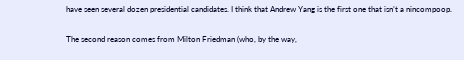have seen several dozen presidential candidates. I think that Andrew Yang is the first one that isn’t a nincompoop.

The second reason comes from Milton Friedman (who, by the way,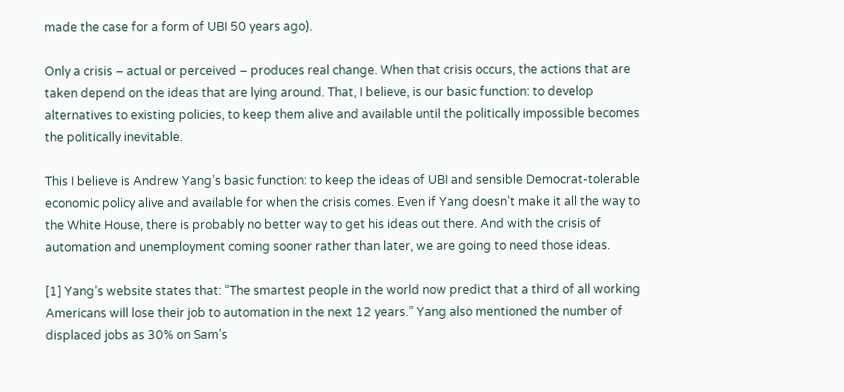made the case for a form of UBI 50 years ago).

Only a crisis – actual or perceived – produces real change. When that crisis occurs, the actions that are taken depend on the ideas that are lying around. That, I believe, is our basic function: to develop alternatives to existing policies, to keep them alive and available until the politically impossible becomes the politically inevitable.

This I believe is Andrew Yang’s basic function: to keep the ideas of UBI and sensible Democrat-tolerable economic policy alive and available for when the crisis comes. Even if Yang doesn’t make it all the way to the White House, there is probably no better way to get his ideas out there. And with the crisis of automation and unemployment coming sooner rather than later, we are going to need those ideas.

[1] Yang’s website states that: “The smartest people in the world now predict that a third of all working Americans will lose their job to automation in the next 12 years.” Yang also mentioned the number of displaced jobs as 30% on Sam’s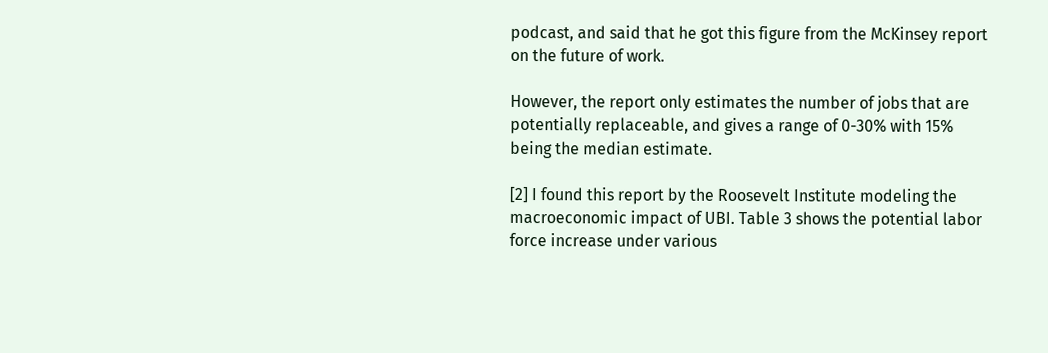podcast, and said that he got this figure from the McKinsey report on the future of work.

However, the report only estimates the number of jobs that are potentially replaceable, and gives a range of 0-30% with 15% being the median estimate.

[2] I found this report by the Roosevelt Institute modeling the macroeconomic impact of UBI. Table 3 shows the potential labor force increase under various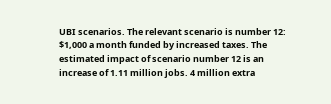UBI scenarios. The relevant scenario is number 12: $1,000 a month funded by increased taxes. The estimated impact of scenario number 12 is an increase of 1.11 million jobs. 4 million extra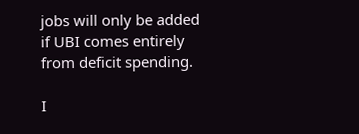jobs will only be added if UBI comes entirely from deficit spending.

I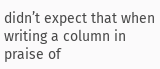didn’t expect that when writing a column in praise of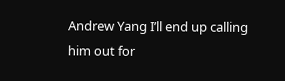Andrew Yang I’ll end up calling him out for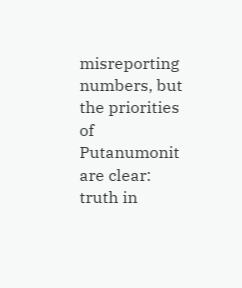misreporting numbers, but the priorities of Putanumonit are clear: truth in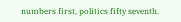numbers first, politics fifty seventh.